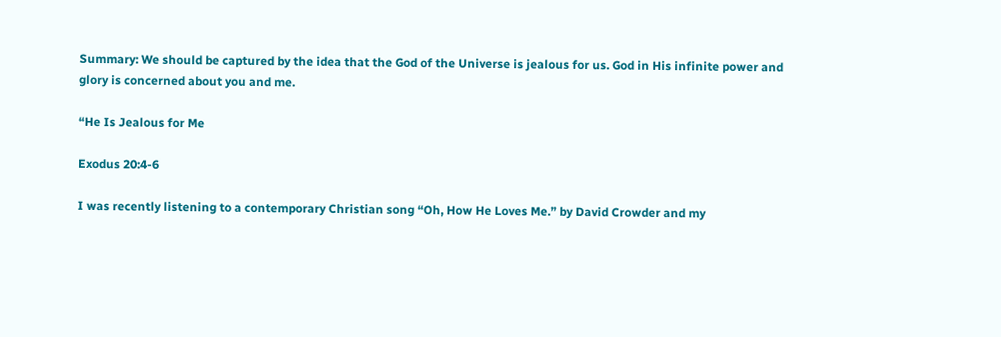Summary: We should be captured by the idea that the God of the Universe is jealous for us. God in His infinite power and glory is concerned about you and me.

“He Is Jealous for Me

Exodus 20:4-6

I was recently listening to a contemporary Christian song “Oh, How He Loves Me.” by David Crowder and my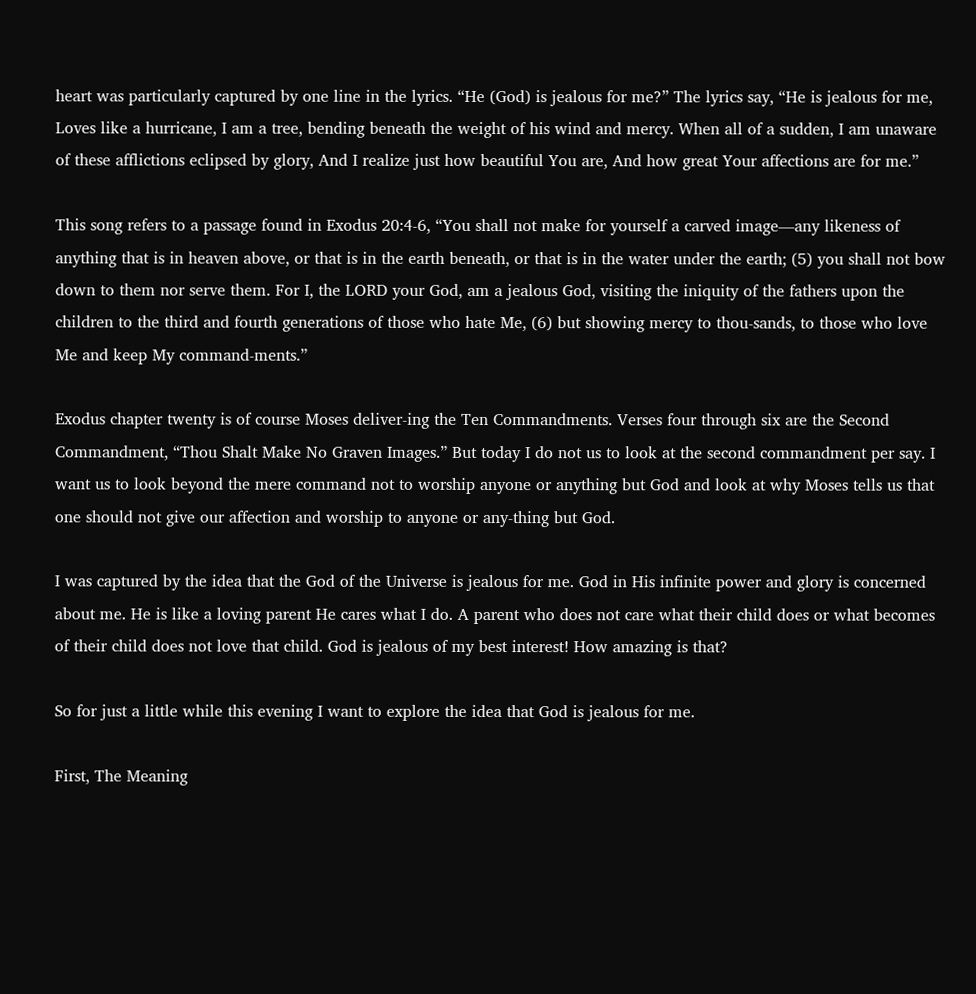heart was particularly captured by one line in the lyrics. “He (God) is jealous for me?” The lyrics say, “He is jealous for me, Loves like a hurricane, I am a tree, bending beneath the weight of his wind and mercy. When all of a sudden, I am unaware of these afflictions eclipsed by glory, And I realize just how beautiful You are, And how great Your affections are for me.”

This song refers to a passage found in Exodus 20:4-6, “You shall not make for yourself a carved image—any likeness of anything that is in heaven above, or that is in the earth beneath, or that is in the water under the earth; (5) you shall not bow down to them nor serve them. For I, the LORD your God, am a jealous God, visiting the iniquity of the fathers upon the children to the third and fourth generations of those who hate Me, (6) but showing mercy to thou-sands, to those who love Me and keep My command-ments.”

Exodus chapter twenty is of course Moses deliver-ing the Ten Commandments. Verses four through six are the Second Commandment, “Thou Shalt Make No Graven Images.” But today I do not us to look at the second commandment per say. I want us to look beyond the mere command not to worship anyone or anything but God and look at why Moses tells us that one should not give our affection and worship to anyone or any-thing but God.

I was captured by the idea that the God of the Universe is jealous for me. God in His infinite power and glory is concerned about me. He is like a loving parent He cares what I do. A parent who does not care what their child does or what becomes of their child does not love that child. God is jealous of my best interest! How amazing is that?

So for just a little while this evening I want to explore the idea that God is jealous for me.

First, The Meaning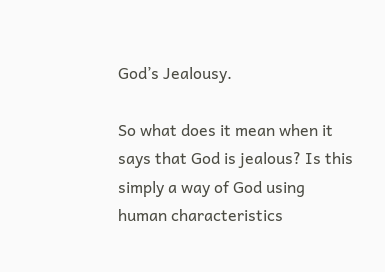God’s Jealousy.

So what does it mean when it says that God is jealous? Is this simply a way of God using human characteristics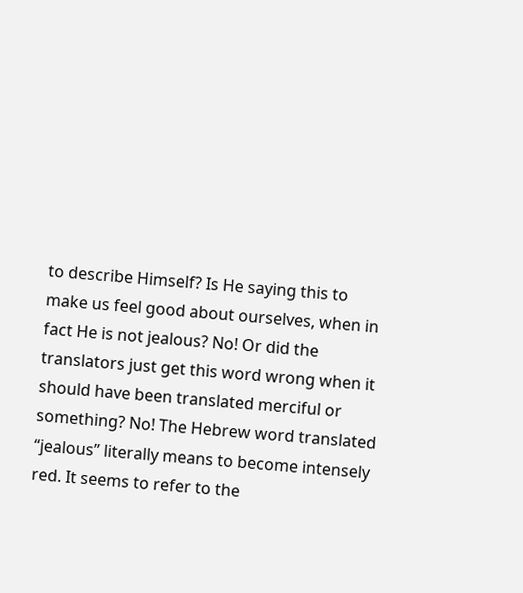to describe Himself? Is He saying this to make us feel good about ourselves, when in fact He is not jealous? No! Or did the translators just get this word wrong when it should have been translated merciful or something? No! The Hebrew word translated “jealous” literally means to become intensely red. It seems to refer to the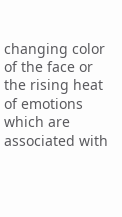changing color of the face or the rising heat of emotions which are associated with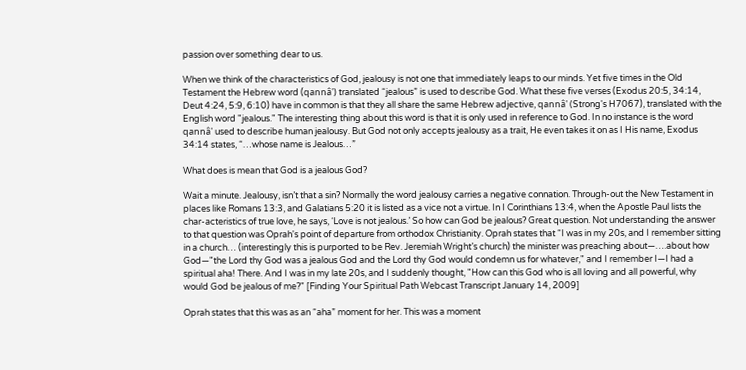passion over something dear to us.

When we think of the characteristics of God, jealousy is not one that immediately leaps to our minds. Yet five times in the Old Testament the Hebrew word (qannâ') translated “jealous” is used to describe God. What these five verses (Exodus 20:5, 34:14, Deut 4:24, 5:9, 6:10) have in common is that they all share the same Hebrew adjective, qannâ' (Strong's H7067), translated with the English word "jealous." The interesting thing about this word is that it is only used in reference to God. In no instance is the word qannâ' used to describe human jealousy. But God not only accepts jealousy as a trait, He even takes it on as I His name, Exodus 34:14 states, “…whose name is Jealous…”

What does is mean that God is a jealous God?

Wait a minute. Jealousy, isn’t that a sin? Normally the word jealousy carries a negative connation. Through-out the New Testament in places like Romans 13:3, and Galatians 5:20 it is listed as a vice not a virtue. In I Corinthians 13:4, when the Apostle Paul lists the char-acteristics of true love, he says, ‘Love is not jealous.’ So how can God be jealous? Great question. Not understanding the answer to that question was Oprah's point of departure from orthodox Christianity. Oprah states that “I was in my 20s, and I remember sitting in a church… (interestingly this is purported to be Rev. Jeremiah Wright’s church) the minister was preaching about—….about how God—"the Lord thy God was a jealous God and the Lord thy God would condemn us for whatever," and I remember I—I had a spiritual aha! There. And I was in my late 20s, and I suddenly thought, "How can this God who is all loving and all powerful, why would God be jealous of me?" [Finding Your Spiritual Path Webcast Transcript January 14, 2009]

Oprah states that this was as an “aha” moment for her. This was a moment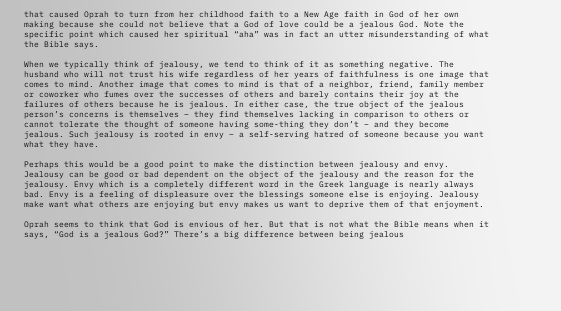that caused Oprah to turn from her childhood faith to a New Age faith in God of her own making because she could not believe that a God of love could be a jealous God. Note the specific point which caused her spiritual “aha” was in fact an utter misunderstanding of what the Bible says.

When we typically think of jealousy, we tend to think of it as something negative. The husband who will not trust his wife regardless of her years of faithfulness is one image that comes to mind. Another image that comes to mind is that of a neighbor, friend, family member or coworker who fumes over the successes of others and barely contains their joy at the failures of others because he is jealous. In either case, the true object of the jealous person’s concerns is themselves – they find themselves lacking in comparison to others or cannot tolerate the thought of someone having some-thing they don’t – and they become jealous. Such jealousy is rooted in envy – a self-serving hatred of someone because you want what they have.

Perhaps this would be a good point to make the distinction between jealousy and envy. Jealousy can be good or bad dependent on the object of the jealousy and the reason for the jealousy. Envy which is a completely different word in the Greek language is nearly always bad. Envy is a feeling of displeasure over the blessings someone else is enjoying. Jealousy make want what others are enjoying but envy makes us want to deprive them of that enjoyment.

Oprah seems to think that God is envious of her. But that is not what the Bible means when it says, “God is a jealous God?” There’s a big difference between being jealous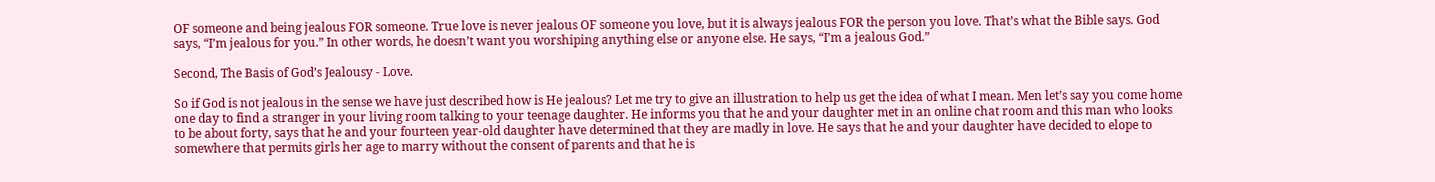OF someone and being jealous FOR someone. True love is never jealous OF someone you love, but it is always jealous FOR the person you love. That’s what the Bible says. God says, “I’m jealous for you.” In other words, he doesn’t want you worshiping anything else or anyone else. He says, “I’m a jealous God.”

Second, The Basis of God’s Jealousy - Love.

So if God is not jealous in the sense we have just described how is He jealous? Let me try to give an illustration to help us get the idea of what I mean. Men let’s say you come home one day to find a stranger in your living room talking to your teenage daughter. He informs you that he and your daughter met in an online chat room and this man who looks to be about forty, says that he and your fourteen year-old daughter have determined that they are madly in love. He says that he and your daughter have decided to elope to somewhere that permits girls her age to marry without the consent of parents and that he is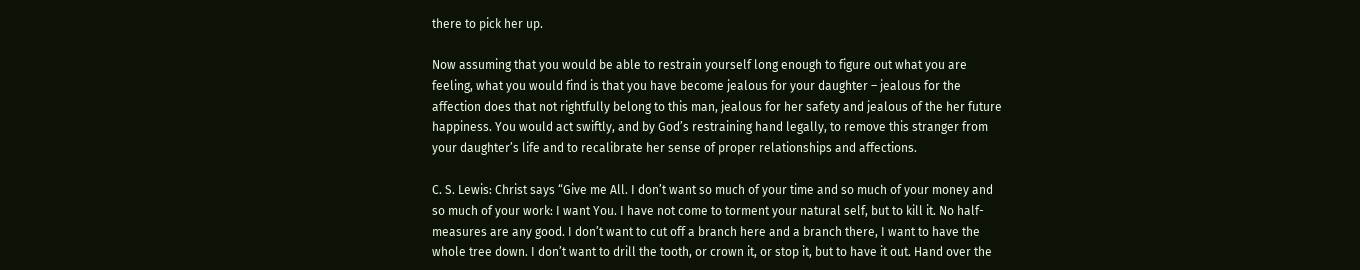there to pick her up.

Now assuming that you would be able to restrain yourself long enough to figure out what you are feeling, what you would find is that you have become jealous for your daughter – jealous for the affection does that not rightfully belong to this man, jealous for her safety and jealous of the her future happiness. You would act swiftly, and by God’s restraining hand legally, to remove this stranger from your daughter’s life and to recalibrate her sense of proper relationships and affections.

C. S. Lewis: Christ says “Give me All. I don’t want so much of your time and so much of your money and so much of your work: I want You. I have not come to torment your natural self, but to kill it. No half-measures are any good. I don’t want to cut off a branch here and a branch there, I want to have the whole tree down. I don’t want to drill the tooth, or crown it, or stop it, but to have it out. Hand over the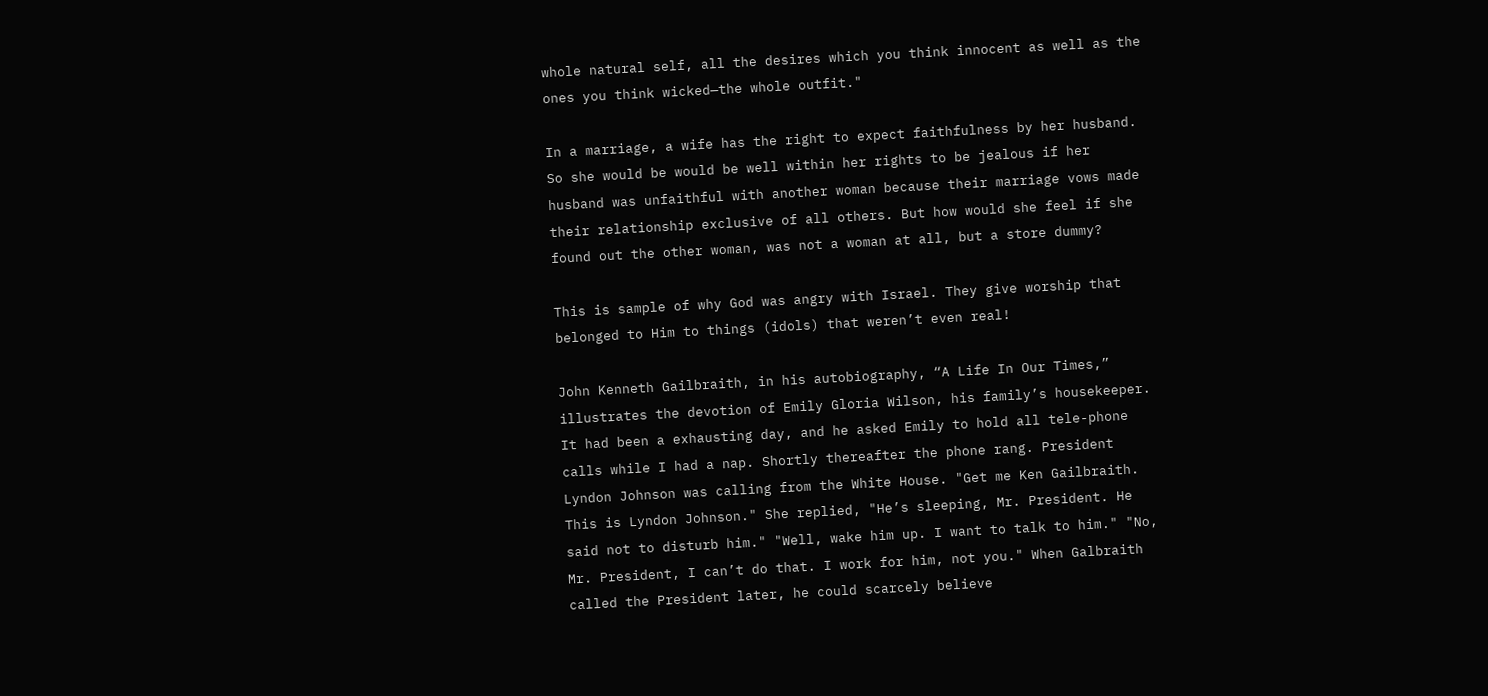whole natural self, all the desires which you think innocent as well as the ones you think wicked—the whole outfit."

In a marriage, a wife has the right to expect faithfulness by her husband. So she would be would be well within her rights to be jealous if her husband was unfaithful with another woman because their marriage vows made their relationship exclusive of all others. But how would she feel if she found out the other woman, was not a woman at all, but a store dummy?

This is sample of why God was angry with Israel. They give worship that belonged to Him to things (idols) that weren’t even real!

John Kenneth Gailbraith, in his autobiography, “A Life In Our Times,” illustrates the devotion of Emily Gloria Wilson, his family’s housekeeper. It had been a exhausting day, and he asked Emily to hold all tele-phone calls while I had a nap. Shortly thereafter the phone rang. President Lyndon Johnson was calling from the White House. "Get me Ken Gailbraith. This is Lyndon Johnson." She replied, "He’s sleeping, Mr. President. He said not to disturb him." "Well, wake him up. I want to talk to him." "No, Mr. President, I can’t do that. I work for him, not you." When Galbraith called the President later, he could scarcely believe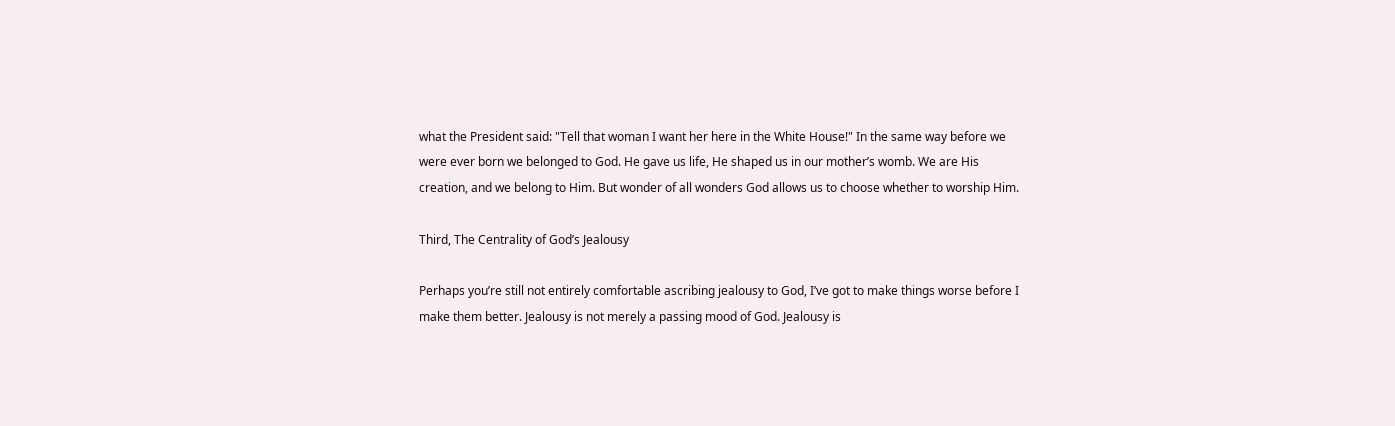what the President said: "Tell that woman I want her here in the White House!" In the same way before we were ever born we belonged to God. He gave us life, He shaped us in our mother’s womb. We are His creation, and we belong to Him. But wonder of all wonders God allows us to choose whether to worship Him.

Third, The Centrality of God’s Jealousy

Perhaps you’re still not entirely comfortable ascribing jealousy to God, I’ve got to make things worse before I make them better. Jealousy is not merely a passing mood of God. Jealousy is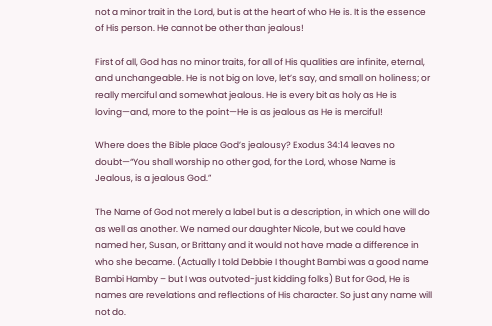not a minor trait in the Lord, but is at the heart of who He is. It is the essence of His person. He cannot be other than jealous!

First of all, God has no minor traits, for all of His qualities are infinite, eternal, and unchangeable. He is not big on love, let’s say, and small on holiness; or really merciful and somewhat jealous. He is every bit as holy as He is loving—and, more to the point—He is as jealous as He is merciful!

Where does the Bible place God’s jealousy? Exodus 34:14 leaves no doubt—“You shall worship no other god, for the Lord, whose Name is Jealous, is a jealous God.”

The Name of God not merely a label but is a description, in which one will do as well as another. We named our daughter Nicole, but we could have named her, Susan, or Brittany and it would not have made a difference in who she became. (Actually I told Debbie I thought Bambi was a good name Bambi Hamby – but I was outvoted-just kidding folks) But for God, He is names are revelations and reflections of His character. So just any name will not do.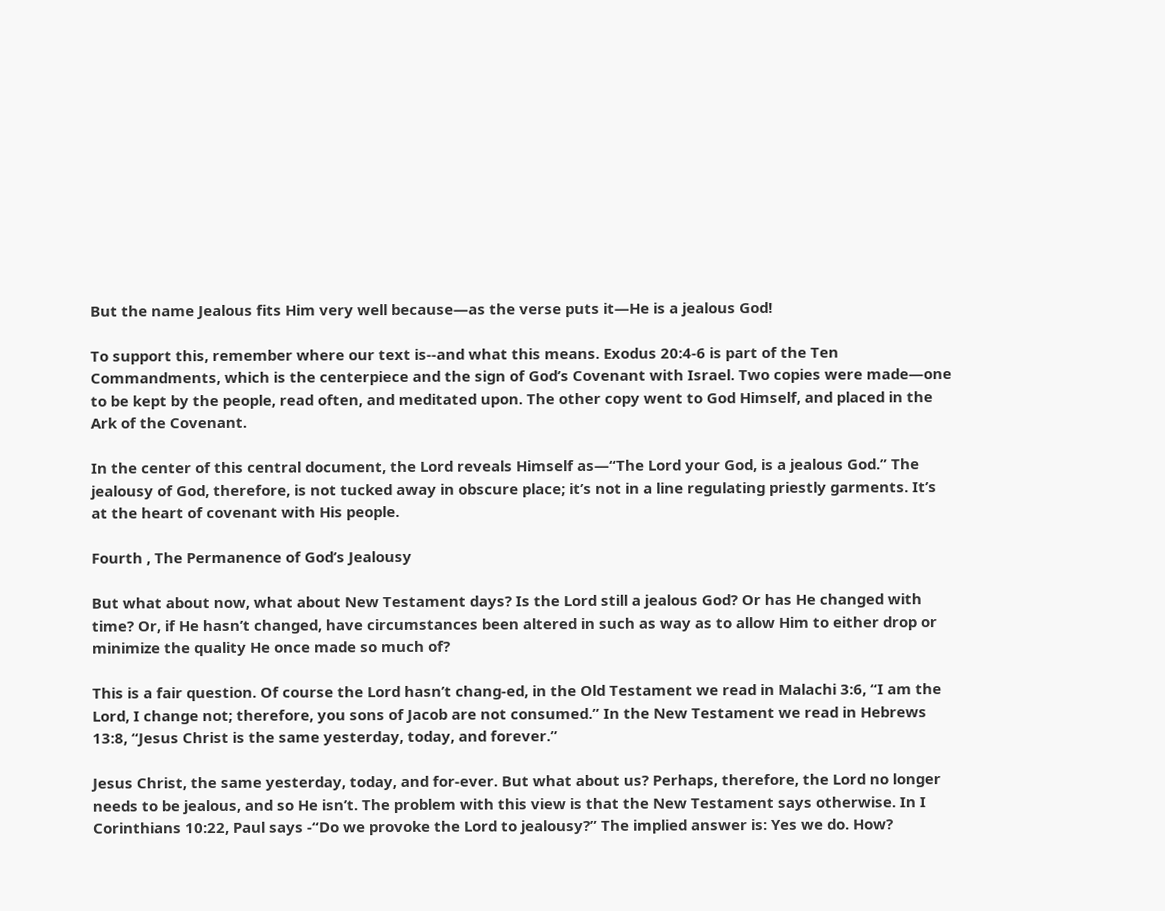But the name Jealous fits Him very well because—as the verse puts it—He is a jealous God!

To support this, remember where our text is--and what this means. Exodus 20:4-6 is part of the Ten Commandments, which is the centerpiece and the sign of God’s Covenant with Israel. Two copies were made—one to be kept by the people, read often, and meditated upon. The other copy went to God Himself, and placed in the Ark of the Covenant.

In the center of this central document, the Lord reveals Himself as—“The Lord your God, is a jealous God.” The jealousy of God, therefore, is not tucked away in obscure place; it’s not in a line regulating priestly garments. It’s at the heart of covenant with His people.

Fourth , The Permanence of God’s Jealousy

But what about now, what about New Testament days? Is the Lord still a jealous God? Or has He changed with time? Or, if He hasn’t changed, have circumstances been altered in such as way as to allow Him to either drop or minimize the quality He once made so much of?

This is a fair question. Of course the Lord hasn’t chang-ed, in the Old Testament we read in Malachi 3:6, “I am the Lord, I change not; therefore, you sons of Jacob are not consumed.” In the New Testament we read in Hebrews 13:8, “Jesus Christ is the same yesterday, today, and forever.”

Jesus Christ, the same yesterday, today, and for-ever. But what about us? Perhaps, therefore, the Lord no longer needs to be jealous, and so He isn’t. The problem with this view is that the New Testament says otherwise. In I Corinthians 10:22, Paul says -“Do we provoke the Lord to jealousy?” The implied answer is: Yes we do. How?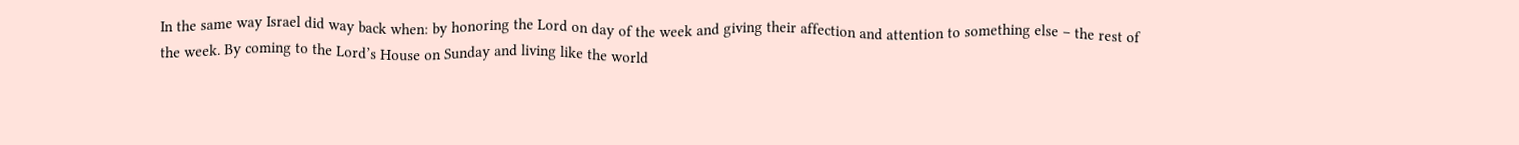In the same way Israel did way back when: by honoring the Lord on day of the week and giving their affection and attention to something else – the rest of the week. By coming to the Lord’s House on Sunday and living like the world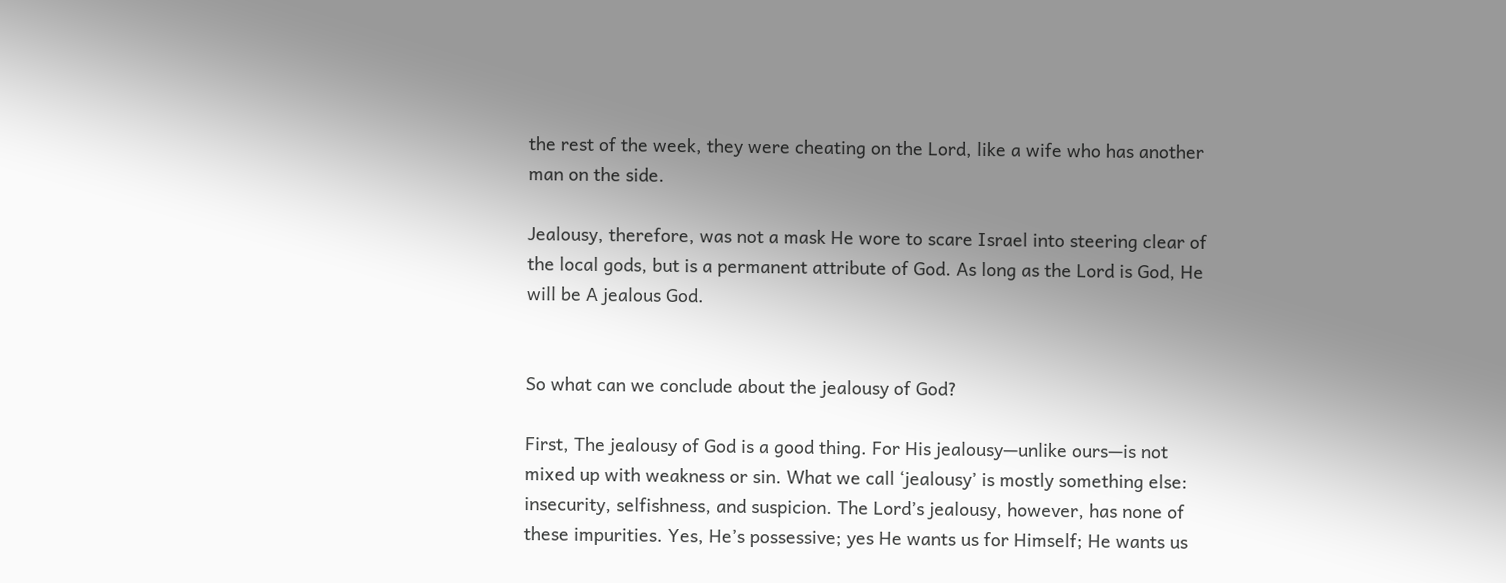the rest of the week, they were cheating on the Lord, like a wife who has another man on the side.

Jealousy, therefore, was not a mask He wore to scare Israel into steering clear of the local gods, but is a permanent attribute of God. As long as the Lord is God, He will be A jealous God.


So what can we conclude about the jealousy of God?

First, The jealousy of God is a good thing. For His jealousy—unlike ours—is not mixed up with weakness or sin. What we call ‘jealousy’ is mostly something else: insecurity, selfishness, and suspicion. The Lord’s jealousy, however, has none of these impurities. Yes, He’s possessive; yes He wants us for Himself; He wants us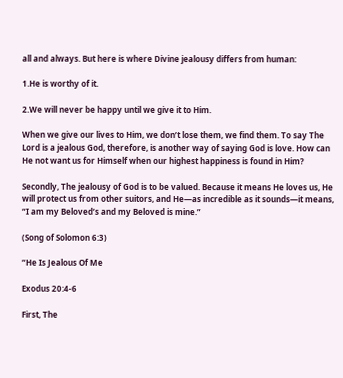all and always. But here is where Divine jealousy differs from human:

1.He is worthy of it.

2.We will never be happy until we give it to Him.

When we give our lives to Him, we don’t lose them, we find them. To say The Lord is a jealous God, therefore, is another way of saying God is love. How can He not want us for Himself when our highest happiness is found in Him?

Secondly, The jealousy of God is to be valued. Because it means He loves us, He will protect us from other suitors, and He—as incredible as it sounds—it means, “I am my Beloved’s and my Beloved is mine.”

(Song of Solomon 6:3)

“He Is Jealous Of Me

Exodus 20:4-6

First, The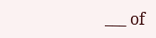___ of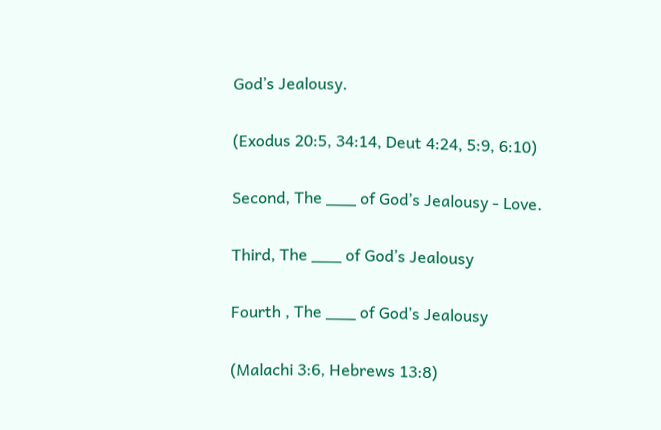God’s Jealousy.

(Exodus 20:5, 34:14, Deut 4:24, 5:9, 6:10)

Second, The ___ of God’s Jealousy - Love.

Third, The ___ of God’s Jealousy

Fourth , The ___ of God’s Jealousy

(Malachi 3:6, Hebrews 13:8)